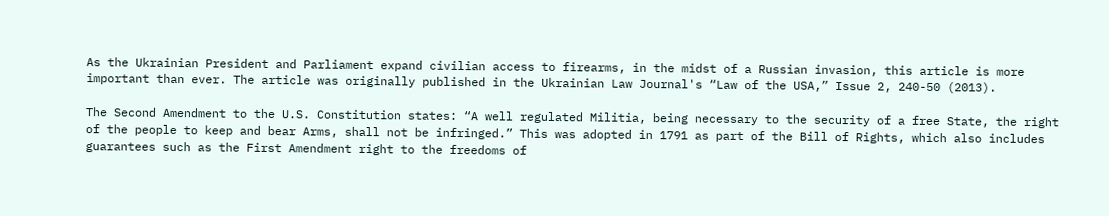As the Ukrainian President and Parliament expand civilian access to firearms, in the midst of a Russian invasion, this article is more important than ever. The article was originally published in the Ukrainian Law Journal's “Law of the USA,” Issue 2, 240-50 (2013).

The Second Amendment to the U.S. Constitution states: “A well regulated Militia, being necessary to the security of a free State, the right of the people to keep and bear Arms, shall not be infringed.” This was adopted in 1791 as part of the Bill of Rights, which also includes guarantees such as the First Amendment right to the freedoms of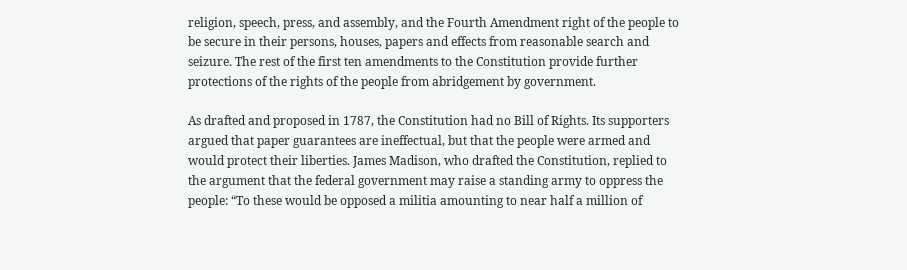religion, speech, press, and assembly, and the Fourth Amendment right of the people to be secure in their persons, houses, papers and effects from reasonable search and seizure. The rest of the first ten amendments to the Constitution provide further protections of the rights of the people from abridgement by government.

As drafted and proposed in 1787, the Constitution had no Bill of Rights. Its supporters argued that paper guarantees are ineffectual, but that the people were armed and would protect their liberties. James Madison, who drafted the Constitution, replied to the argument that the federal government may raise a standing army to oppress the people: “To these would be opposed a militia amounting to near half a million of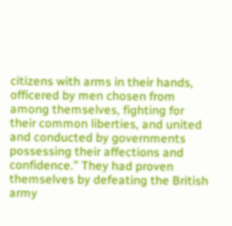citizens with arms in their hands, officered by men chosen from among themselves, fighting for their common liberties, and united and conducted by governments possessing their affections and confidence.” They had proven themselves by defeating the British army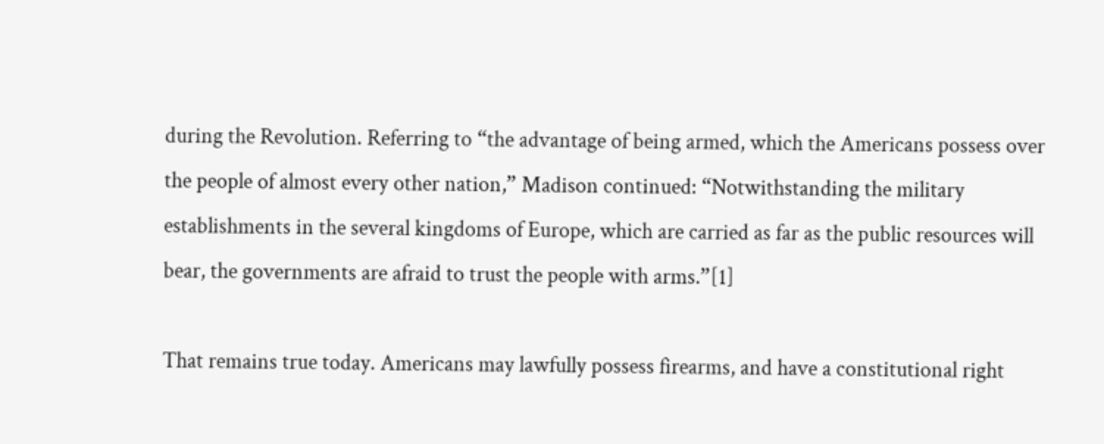during the Revolution. Referring to “the advantage of being armed, which the Americans possess over the people of almost every other nation,” Madison continued: “Notwithstanding the military establishments in the several kingdoms of Europe, which are carried as far as the public resources will bear, the governments are afraid to trust the people with arms.”[1]

That remains true today. Americans may lawfully possess firearms, and have a constitutional right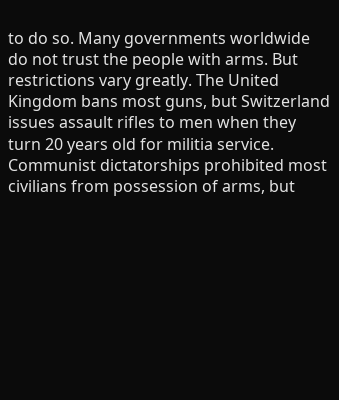to do so. Many governments worldwide do not trust the people with arms. But restrictions vary greatly. The United Kingdom bans most guns, but Switzerland issues assault rifles to men when they turn 20 years old for militia service. Communist dictatorships prohibited most civilians from possession of arms, but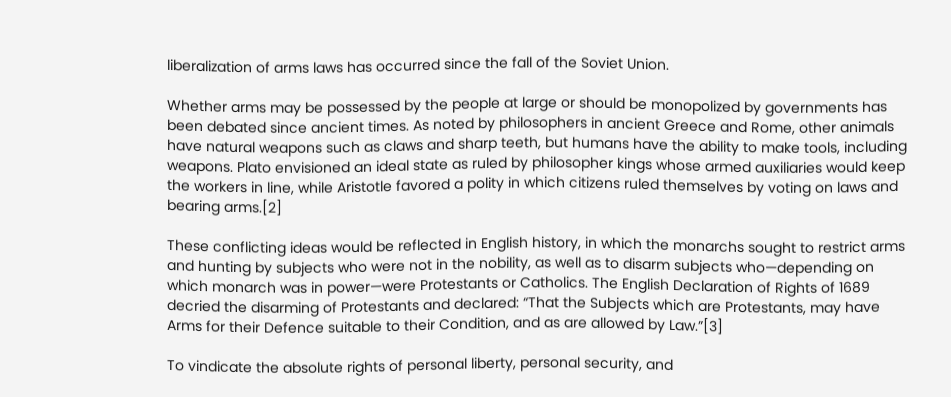liberalization of arms laws has occurred since the fall of the Soviet Union.

Whether arms may be possessed by the people at large or should be monopolized by governments has been debated since ancient times. As noted by philosophers in ancient Greece and Rome, other animals have natural weapons such as claws and sharp teeth, but humans have the ability to make tools, including weapons. Plato envisioned an ideal state as ruled by philosopher kings whose armed auxiliaries would keep the workers in line, while Aristotle favored a polity in which citizens ruled themselves by voting on laws and bearing arms.[2]

These conflicting ideas would be reflected in English history, in which the monarchs sought to restrict arms and hunting by subjects who were not in the nobility, as well as to disarm subjects who—depending on which monarch was in power—were Protestants or Catholics. The English Declaration of Rights of 1689 decried the disarming of Protestants and declared: “That the Subjects which are Protestants, may have Arms for their Defence suitable to their Condition, and as are allowed by Law.”[3]

To vindicate the absolute rights of personal liberty, personal security, and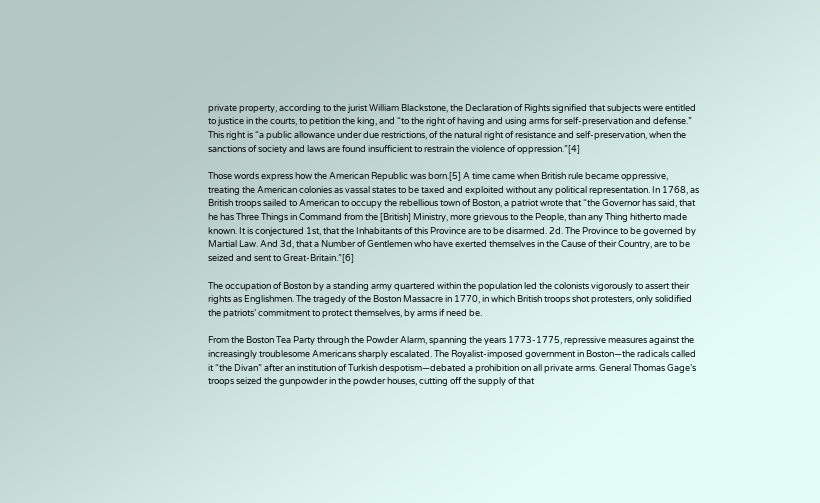private property, according to the jurist William Blackstone, the Declaration of Rights signified that subjects were entitled to justice in the courts, to petition the king, and “to the right of having and using arms for self-preservation and defense.” This right is “a public allowance under due restrictions, of the natural right of resistance and self-preservation, when the sanctions of society and laws are found insufficient to restrain the violence of oppression.”[4]

Those words express how the American Republic was born.[5] A time came when British rule became oppressive, treating the American colonies as vassal states to be taxed and exploited without any political representation. In 1768, as British troops sailed to American to occupy the rebellious town of Boston, a patriot wrote that “the Governor has said, that he has Three Things in Command from the [British] Ministry, more grievous to the People, than any Thing hitherto made known. It is conjectured 1st, that the Inhabitants of this Province are to be disarmed. 2d. The Province to be governed by Martial Law. And 3d, that a Number of Gentlemen who have exerted themselves in the Cause of their Country, are to be seized and sent to Great-Britain.”[6]

The occupation of Boston by a standing army quartered within the population led the colonists vigorously to assert their rights as Englishmen. The tragedy of the Boston Massacre in 1770, in which British troops shot protesters, only solidified the patriots’ commitment to protect themselves, by arms if need be.

From the Boston Tea Party through the Powder Alarm, spanning the years 1773-1775, repressive measures against the increasingly troublesome Americans sharply escalated. The Royalist-imposed government in Boston—the radicals called it “the Divan” after an institution of Turkish despotism—debated a prohibition on all private arms. General Thomas Gage’s troops seized the gunpowder in the powder houses, cutting off the supply of that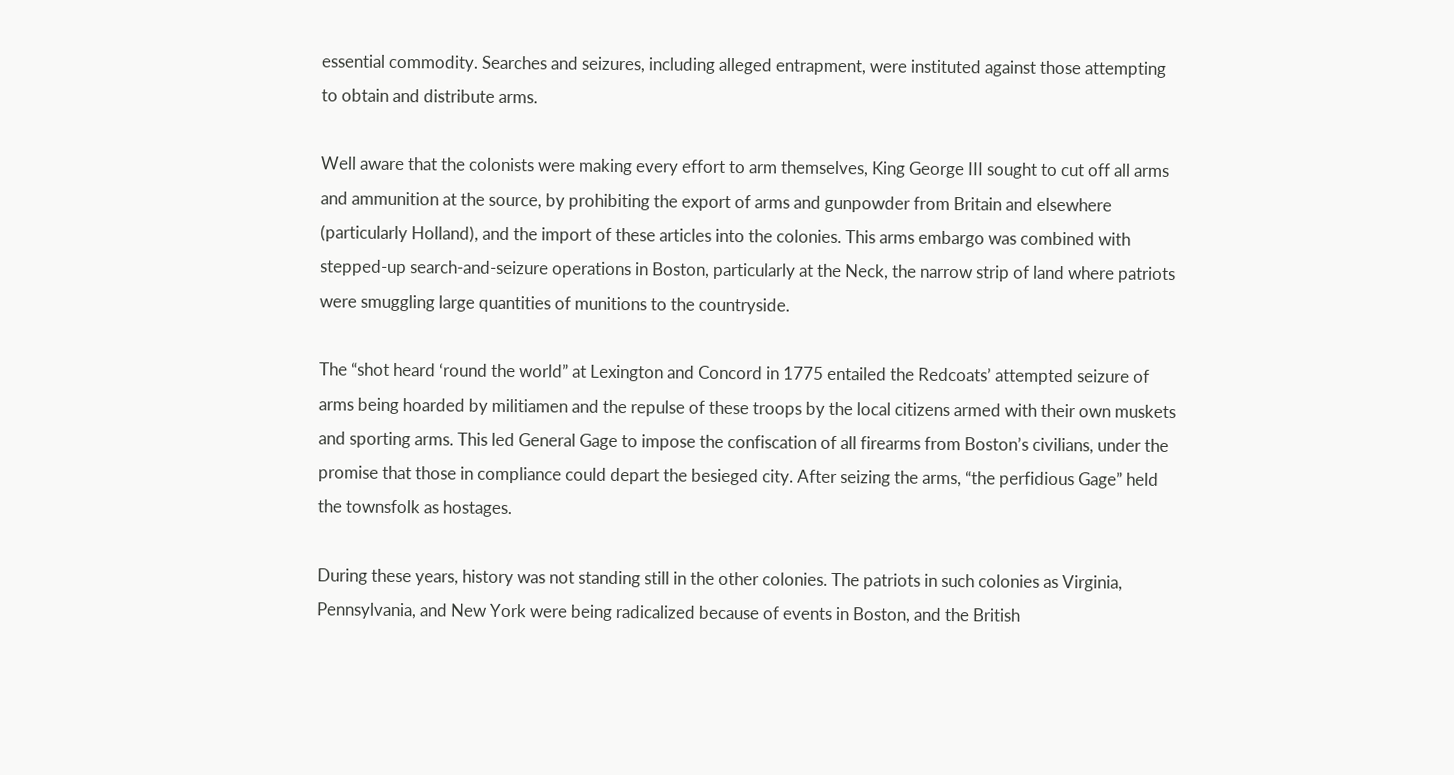essential commodity. Searches and seizures, including alleged entrapment, were instituted against those attempting to obtain and distribute arms.

Well aware that the colonists were making every effort to arm themselves, King George III sought to cut off all arms and ammunition at the source, by prohibiting the export of arms and gunpowder from Britain and elsewhere (particularly Holland), and the import of these articles into the colonies. This arms embargo was combined with stepped-up search-and-seizure operations in Boston, particularly at the Neck, the narrow strip of land where patriots were smuggling large quantities of munitions to the countryside.

The “shot heard ‘round the world” at Lexington and Concord in 1775 entailed the Redcoats’ attempted seizure of arms being hoarded by militiamen and the repulse of these troops by the local citizens armed with their own muskets and sporting arms. This led General Gage to impose the confiscation of all firearms from Boston’s civilians, under the promise that those in compliance could depart the besieged city. After seizing the arms, “the perfidious Gage” held the townsfolk as hostages.

During these years, history was not standing still in the other colonies. The patriots in such colonies as Virginia, Pennsylvania, and New York were being radicalized because of events in Boston, and the British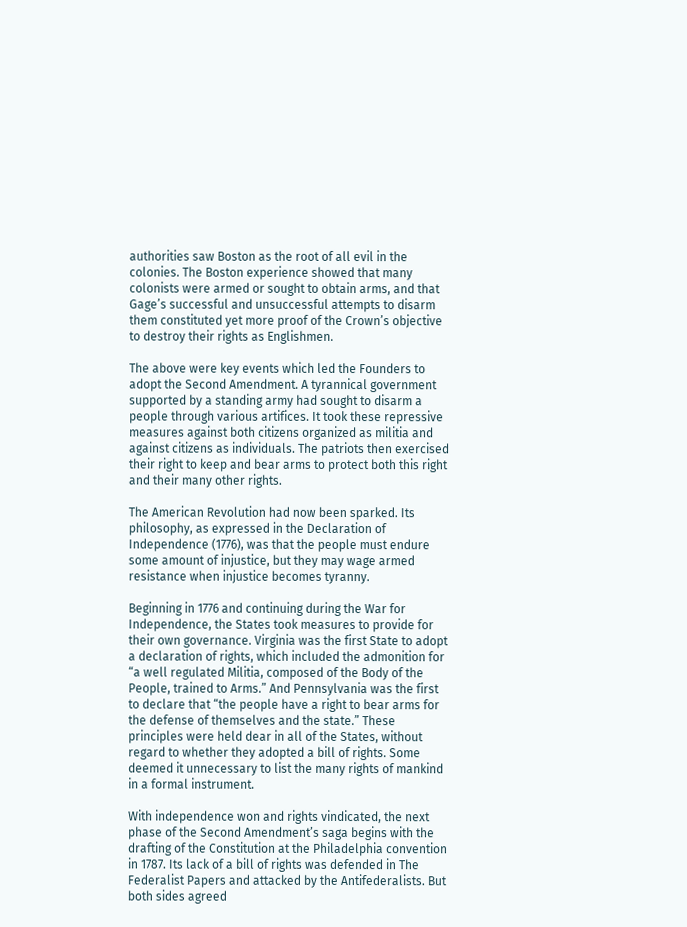authorities saw Boston as the root of all evil in the colonies. The Boston experience showed that many colonists were armed or sought to obtain arms, and that Gage’s successful and unsuccessful attempts to disarm them constituted yet more proof of the Crown’s objective to destroy their rights as Englishmen.

The above were key events which led the Founders to adopt the Second Amendment. A tyrannical government supported by a standing army had sought to disarm a people through various artifices. It took these repressive measures against both citizens organized as militia and against citizens as individuals. The patriots then exercised their right to keep and bear arms to protect both this right and their many other rights.

The American Revolution had now been sparked. Its philosophy, as expressed in the Declaration of Independence (1776), was that the people must endure some amount of injustice, but they may wage armed resistance when injustice becomes tyranny.

Beginning in 1776 and continuing during the War for Independence, the States took measures to provide for their own governance. Virginia was the first State to adopt a declaration of rights, which included the admonition for “a well regulated Militia, composed of the Body of the People, trained to Arms.” And Pennsylvania was the first to declare that “the people have a right to bear arms for the defense of themselves and the state.” These principles were held dear in all of the States, without regard to whether they adopted a bill of rights. Some deemed it unnecessary to list the many rights of mankind in a formal instrument.

With independence won and rights vindicated, the next phase of the Second Amendment’s saga begins with the drafting of the Constitution at the Philadelphia convention in 1787. Its lack of a bill of rights was defended in The Federalist Papers and attacked by the Antifederalists. But both sides agreed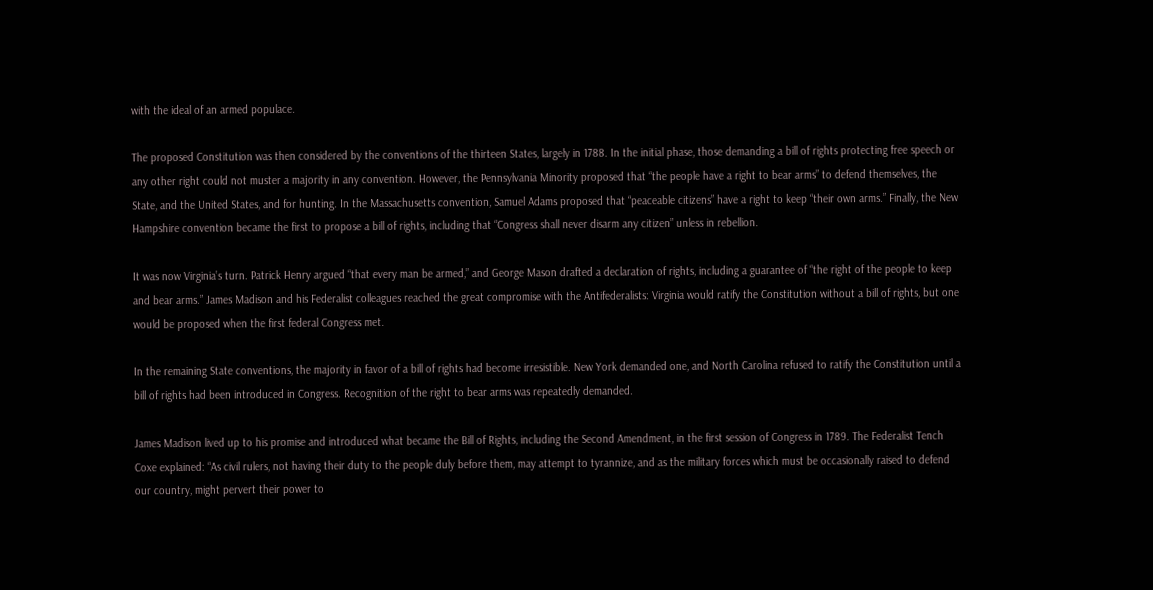with the ideal of an armed populace.

The proposed Constitution was then considered by the conventions of the thirteen States, largely in 1788. In the initial phase, those demanding a bill of rights protecting free speech or any other right could not muster a majority in any convention. However, the Pennsylvania Minority proposed that “the people have a right to bear arms” to defend themselves, the State, and the United States, and for hunting. In the Massachusetts convention, Samuel Adams proposed that “peaceable citizens” have a right to keep “their own arms.” Finally, the New Hampshire convention became the first to propose a bill of rights, including that “Congress shall never disarm any citizen” unless in rebellion.

It was now Virginia’s turn. Patrick Henry argued “that every man be armed,” and George Mason drafted a declaration of rights, including a guarantee of “the right of the people to keep and bear arms.” James Madison and his Federalist colleagues reached the great compromise with the Antifederalists: Virginia would ratify the Constitution without a bill of rights, but one would be proposed when the first federal Congress met.

In the remaining State conventions, the majority in favor of a bill of rights had become irresistible. New York demanded one, and North Carolina refused to ratify the Constitution until a bill of rights had been introduced in Congress. Recognition of the right to bear arms was repeatedly demanded.

James Madison lived up to his promise and introduced what became the Bill of Rights, including the Second Amendment, in the first session of Congress in 1789. The Federalist Tench Coxe explained: “As civil rulers, not having their duty to the people duly before them, may attempt to tyrannize, and as the military forces which must be occasionally raised to defend our country, might pervert their power to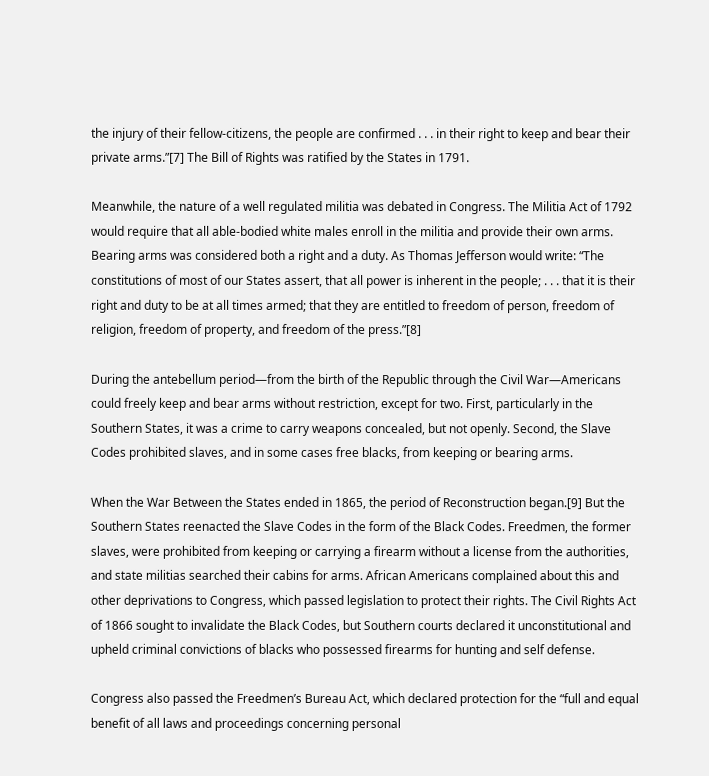the injury of their fellow-citizens, the people are confirmed . . . in their right to keep and bear their private arms.”[7] The Bill of Rights was ratified by the States in 1791.

Meanwhile, the nature of a well regulated militia was debated in Congress. The Militia Act of 1792 would require that all able-bodied white males enroll in the militia and provide their own arms. Bearing arms was considered both a right and a duty. As Thomas Jefferson would write: “The constitutions of most of our States assert, that all power is inherent in the people; . . . that it is their right and duty to be at all times armed; that they are entitled to freedom of person, freedom of religion, freedom of property, and freedom of the press.”[8]

During the antebellum period—from the birth of the Republic through the Civil War—Americans could freely keep and bear arms without restriction, except for two. First, particularly in the Southern States, it was a crime to carry weapons concealed, but not openly. Second, the Slave Codes prohibited slaves, and in some cases free blacks, from keeping or bearing arms.

When the War Between the States ended in 1865, the period of Reconstruction began.[9] But the Southern States reenacted the Slave Codes in the form of the Black Codes. Freedmen, the former slaves, were prohibited from keeping or carrying a firearm without a license from the authorities, and state militias searched their cabins for arms. African Americans complained about this and other deprivations to Congress, which passed legislation to protect their rights. The Civil Rights Act of 1866 sought to invalidate the Black Codes, but Southern courts declared it unconstitutional and upheld criminal convictions of blacks who possessed firearms for hunting and self defense.

Congress also passed the Freedmen’s Bureau Act, which declared protection for the “full and equal benefit of all laws and proceedings concerning personal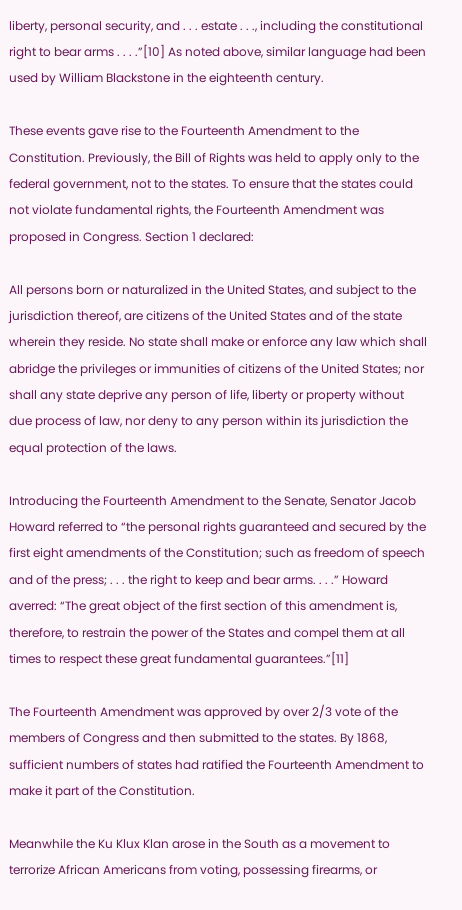liberty, personal security, and . . . estate . . ., including the constitutional right to bear arms . . . .”[10] As noted above, similar language had been used by William Blackstone in the eighteenth century.

These events gave rise to the Fourteenth Amendment to the Constitution. Previously, the Bill of Rights was held to apply only to the federal government, not to the states. To ensure that the states could not violate fundamental rights, the Fourteenth Amendment was proposed in Congress. Section 1 declared:

All persons born or naturalized in the United States, and subject to the jurisdiction thereof, are citizens of the United States and of the state wherein they reside. No state shall make or enforce any law which shall abridge the privileges or immunities of citizens of the United States; nor shall any state deprive any person of life, liberty or property without due process of law, nor deny to any person within its jurisdiction the equal protection of the laws.

Introducing the Fourteenth Amendment to the Senate, Senator Jacob Howard referred to “the personal rights guaranteed and secured by the first eight amendments of the Constitution; such as freedom of speech and of the press; . . . the right to keep and bear arms. . . .” Howard averred: “The great object of the first section of this amendment is, therefore, to restrain the power of the States and compel them at all times to respect these great fundamental guarantees.”[11]

The Fourteenth Amendment was approved by over 2/3 vote of the members of Congress and then submitted to the states. By 1868, sufficient numbers of states had ratified the Fourteenth Amendment to make it part of the Constitution.

Meanwhile the Ku Klux Klan arose in the South as a movement to terrorize African Americans from voting, possessing firearms, or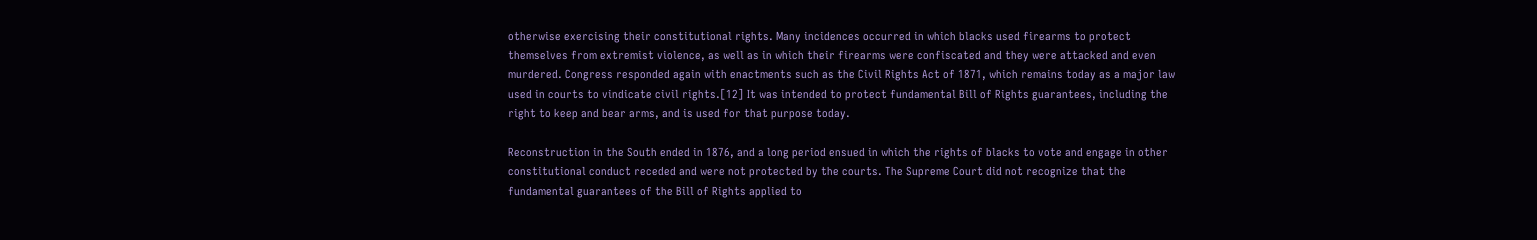otherwise exercising their constitutional rights. Many incidences occurred in which blacks used firearms to protect themselves from extremist violence, as well as in which their firearms were confiscated and they were attacked and even murdered. Congress responded again with enactments such as the Civil Rights Act of 1871, which remains today as a major law used in courts to vindicate civil rights.[12] It was intended to protect fundamental Bill of Rights guarantees, including the right to keep and bear arms, and is used for that purpose today.

Reconstruction in the South ended in 1876, and a long period ensued in which the rights of blacks to vote and engage in other constitutional conduct receded and were not protected by the courts. The Supreme Court did not recognize that the fundamental guarantees of the Bill of Rights applied to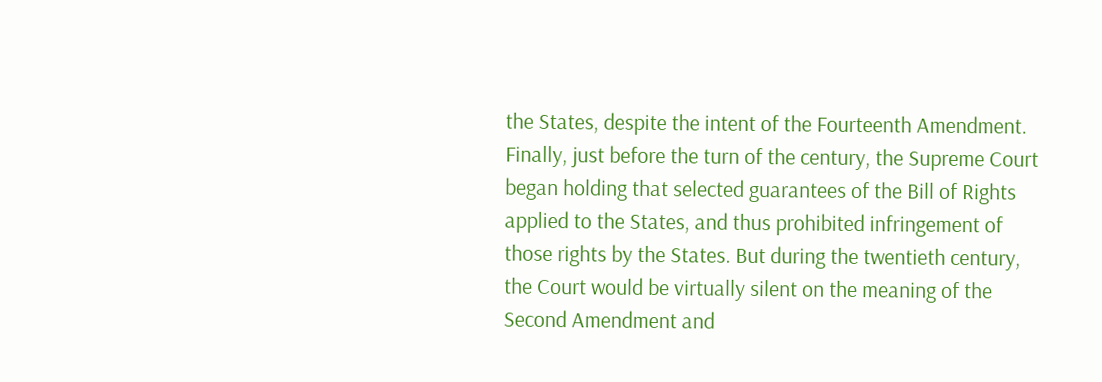the States, despite the intent of the Fourteenth Amendment. Finally, just before the turn of the century, the Supreme Court began holding that selected guarantees of the Bill of Rights applied to the States, and thus prohibited infringement of those rights by the States. But during the twentieth century, the Court would be virtually silent on the meaning of the Second Amendment and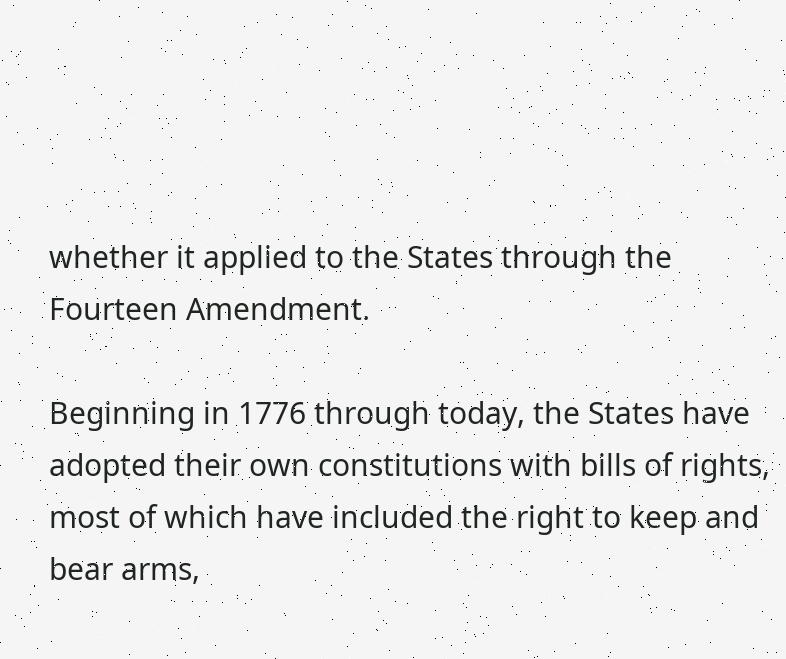whether it applied to the States through the Fourteen Amendment.

Beginning in 1776 through today, the States have adopted their own constitutions with bills of rights, most of which have included the right to keep and bear arms,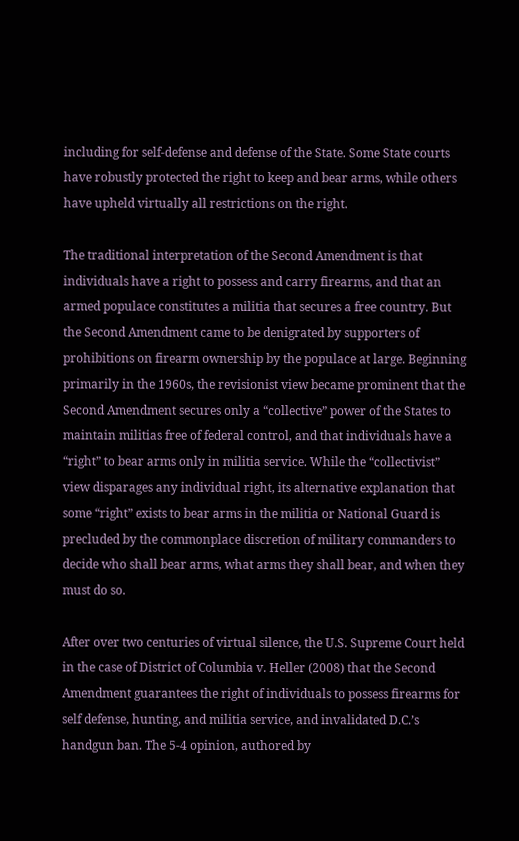including for self-defense and defense of the State. Some State courts have robustly protected the right to keep and bear arms, while others have upheld virtually all restrictions on the right.

The traditional interpretation of the Second Amendment is that individuals have a right to possess and carry firearms, and that an armed populace constitutes a militia that secures a free country. But the Second Amendment came to be denigrated by supporters of prohibitions on firearm ownership by the populace at large. Beginning primarily in the 1960s, the revisionist view became prominent that the Second Amendment secures only a “collective” power of the States to maintain militias free of federal control, and that individuals have a “right” to bear arms only in militia service. While the “collectivist” view disparages any individual right, its alternative explanation that some “right” exists to bear arms in the militia or National Guard is precluded by the commonplace discretion of military commanders to decide who shall bear arms, what arms they shall bear, and when they must do so.

After over two centuries of virtual silence, the U.S. Supreme Court held in the case of District of Columbia v. Heller (2008) that the Second Amendment guarantees the right of individuals to possess firearms for self defense, hunting, and militia service, and invalidated D.C.’s handgun ban. The 5-4 opinion, authored by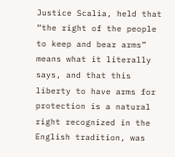Justice Scalia, held that “the right of the people to keep and bear arms” means what it literally says, and that this liberty to have arms for protection is a natural right recognized in the English tradition, was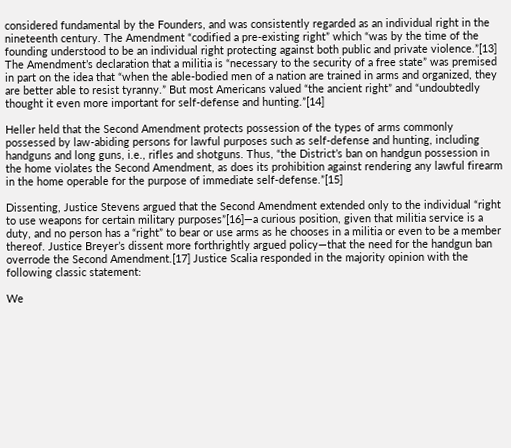considered fundamental by the Founders, and was consistently regarded as an individual right in the nineteenth century. The Amendment “codified a pre-existing right” which “was by the time of the founding understood to be an individual right protecting against both public and private violence.”[13] The Amendment’s declaration that a militia is “necessary to the security of a free state” was premised in part on the idea that “when the able-bodied men of a nation are trained in arms and organized, they are better able to resist tyranny.” But most Americans valued “the ancient right” and “undoubtedly thought it even more important for self-defense and hunting.”[14]

Heller held that the Second Amendment protects possession of the types of arms commonly possessed by law-abiding persons for lawful purposes such as self-defense and hunting, including handguns and long guns, i.e., rifles and shotguns. Thus, “the District’s ban on handgun possession in the home violates the Second Amendment, as does its prohibition against rendering any lawful firearm in the home operable for the purpose of immediate self-defense.”[15]

Dissenting, Justice Stevens argued that the Second Amendment extended only to the individual “right to use weapons for certain military purposes”[16]—a curious position, given that militia service is a duty, and no person has a “right” to bear or use arms as he chooses in a militia or even to be a member thereof. Justice Breyer’s dissent more forthrightly argued policy—that the need for the handgun ban overrode the Second Amendment.[17] Justice Scalia responded in the majority opinion with the following classic statement:

We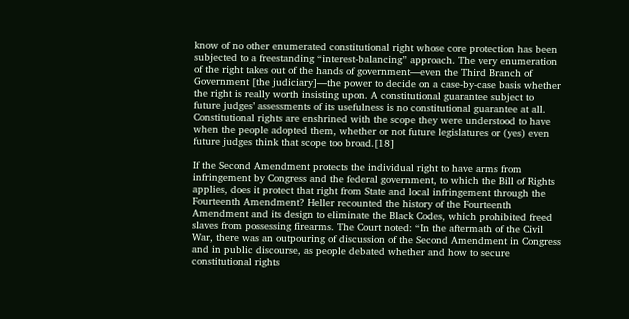know of no other enumerated constitutional right whose core protection has been subjected to a freestanding “interest-balancing” approach. The very enumeration of the right takes out of the hands of government—even the Third Branch of Government [the judiciary]—the power to decide on a case-by-case basis whether the right is really worth insisting upon. A constitutional guarantee subject to future judges’ assessments of its usefulness is no constitutional guarantee at all. Constitutional rights are enshrined with the scope they were understood to have when the people adopted them, whether or not future legislatures or (yes) even future judges think that scope too broad.[18]

If the Second Amendment protects the individual right to have arms from infringement by Congress and the federal government, to which the Bill of Rights applies, does it protect that right from State and local infringement through the Fourteenth Amendment? Heller recounted the history of the Fourteenth Amendment and its design to eliminate the Black Codes, which prohibited freed slaves from possessing firearms. The Court noted: “In the aftermath of the Civil War, there was an outpouring of discussion of the Second Amendment in Congress and in public discourse, as people debated whether and how to secure constitutional rights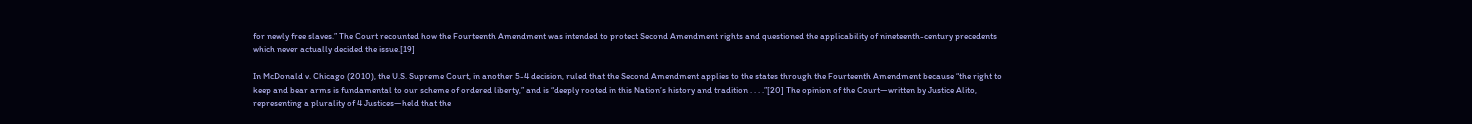for newly free slaves.” The Court recounted how the Fourteenth Amendment was intended to protect Second Amendment rights and questioned the applicability of nineteenth-century precedents which never actually decided the issue.[19]

In McDonald v. Chicago (2010), the U.S. Supreme Court, in another 5-4 decision, ruled that the Second Amendment applies to the states through the Fourteenth Amendment because “the right to keep and bear arms is fundamental to our scheme of ordered liberty,” and is “deeply rooted in this Nation’s history and tradition . . . .”[20] The opinion of the Court—written by Justice Alito, representing a plurality of 4 Justices—held that the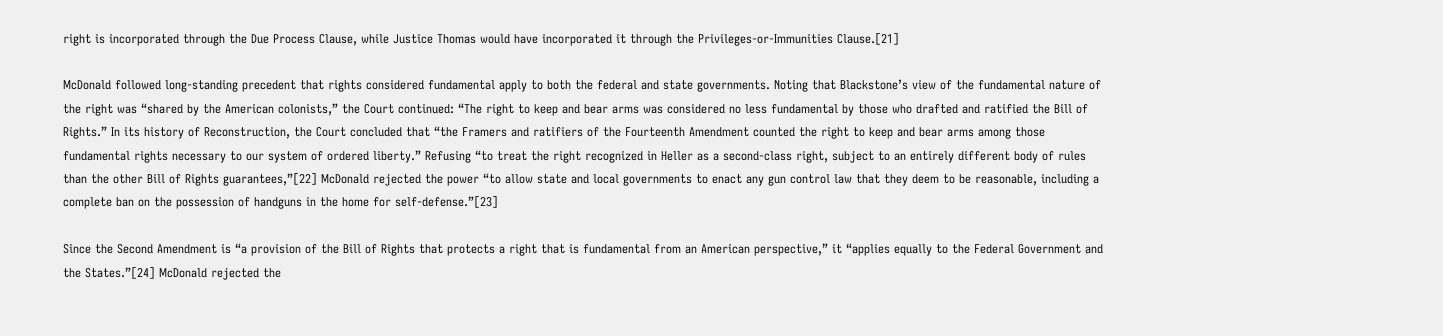right is incorporated through the Due Process Clause, while Justice Thomas would have incorporated it through the Privileges-or-Immunities Clause.[21]

McDonald followed long-standing precedent that rights considered fundamental apply to both the federal and state governments. Noting that Blackstone’s view of the fundamental nature of the right was “shared by the American colonists,” the Court continued: “The right to keep and bear arms was considered no less fundamental by those who drafted and ratified the Bill of Rights.” In its history of Reconstruction, the Court concluded that “the Framers and ratifiers of the Fourteenth Amendment counted the right to keep and bear arms among those fundamental rights necessary to our system of ordered liberty.” Refusing “to treat the right recognized in Heller as a second-class right, subject to an entirely different body of rules than the other Bill of Rights guarantees,”[22] McDonald rejected the power “to allow state and local governments to enact any gun control law that they deem to be reasonable, including a complete ban on the possession of handguns in the home for self-defense.”[23]

Since the Second Amendment is “a provision of the Bill of Rights that protects a right that is fundamental from an American perspective,” it “applies equally to the Federal Government and the States.”[24] McDonald rejected the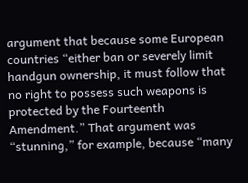argument that because some European countries “either ban or severely limit handgun ownership, it must follow that no right to possess such weapons is protected by the Fourteenth Amendment.” That argument was “stunning,” for example, because “many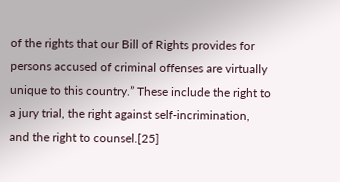of the rights that our Bill of Rights provides for persons accused of criminal offenses are virtually unique to this country.” These include the right to a jury trial, the right against self-incrimination, and the right to counsel.[25]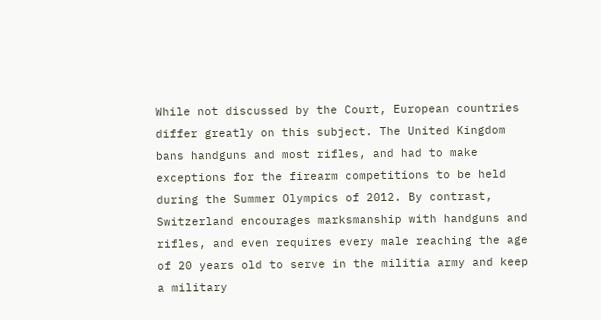While not discussed by the Court, European countries differ greatly on this subject. The United Kingdom bans handguns and most rifles, and had to make exceptions for the firearm competitions to be held during the Summer Olympics of 2012. By contrast, Switzerland encourages marksmanship with handguns and rifles, and even requires every male reaching the age of 20 years old to serve in the militia army and keep a military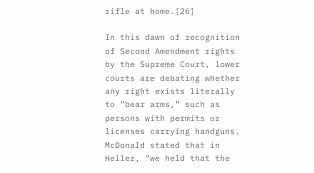rifle at home.[26]

In this dawn of recognition of Second Amendment rights by the Supreme Court, lower courts are debating whether any right exists literally to “bear arms,” such as persons with permits or licenses carrying handguns. McDonald stated that in Heller, “we held that the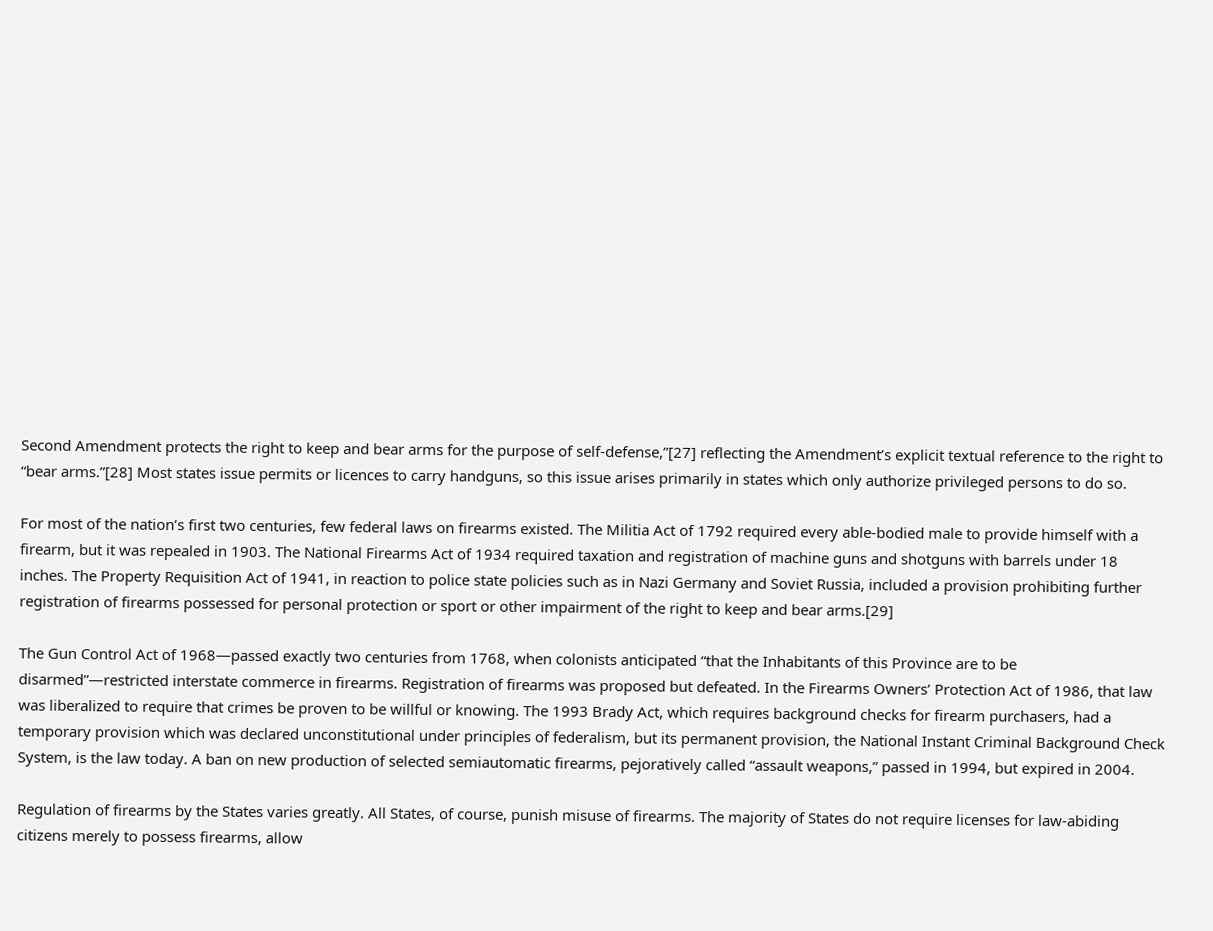Second Amendment protects the right to keep and bear arms for the purpose of self-defense,”[27] reflecting the Amendment’s explicit textual reference to the right to “bear arms.”[28] Most states issue permits or licences to carry handguns, so this issue arises primarily in states which only authorize privileged persons to do so.

For most of the nation’s first two centuries, few federal laws on firearms existed. The Militia Act of 1792 required every able-bodied male to provide himself with a firearm, but it was repealed in 1903. The National Firearms Act of 1934 required taxation and registration of machine guns and shotguns with barrels under 18 inches. The Property Requisition Act of 1941, in reaction to police state policies such as in Nazi Germany and Soviet Russia, included a provision prohibiting further registration of firearms possessed for personal protection or sport or other impairment of the right to keep and bear arms.[29]

The Gun Control Act of 1968—passed exactly two centuries from 1768, when colonists anticipated “that the Inhabitants of this Province are to be disarmed”—restricted interstate commerce in firearms. Registration of firearms was proposed but defeated. In the Firearms Owners’ Protection Act of 1986, that law was liberalized to require that crimes be proven to be willful or knowing. The 1993 Brady Act, which requires background checks for firearm purchasers, had a temporary provision which was declared unconstitutional under principles of federalism, but its permanent provision, the National Instant Criminal Background Check System, is the law today. A ban on new production of selected semiautomatic firearms, pejoratively called “assault weapons,” passed in 1994, but expired in 2004.

Regulation of firearms by the States varies greatly. All States, of course, punish misuse of firearms. The majority of States do not require licenses for law-abiding citizens merely to possess firearms, allow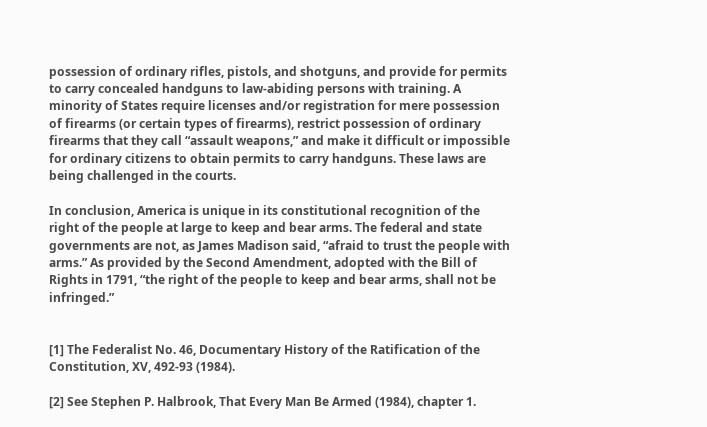possession of ordinary rifles, pistols, and shotguns, and provide for permits to carry concealed handguns to law-abiding persons with training. A minority of States require licenses and/or registration for mere possession of firearms (or certain types of firearms), restrict possession of ordinary firearms that they call “assault weapons,” and make it difficult or impossible for ordinary citizens to obtain permits to carry handguns. These laws are being challenged in the courts.

In conclusion, America is unique in its constitutional recognition of the right of the people at large to keep and bear arms. The federal and state governments are not, as James Madison said, “afraid to trust the people with arms.” As provided by the Second Amendment, adopted with the Bill of Rights in 1791, “the right of the people to keep and bear arms, shall not be infringed.”


[1] The Federalist No. 46, Documentary History of the Ratification of the Constitution, XV, 492-93 (1984).

[2] See Stephen P. Halbrook, That Every Man Be Armed (1984), chapter 1.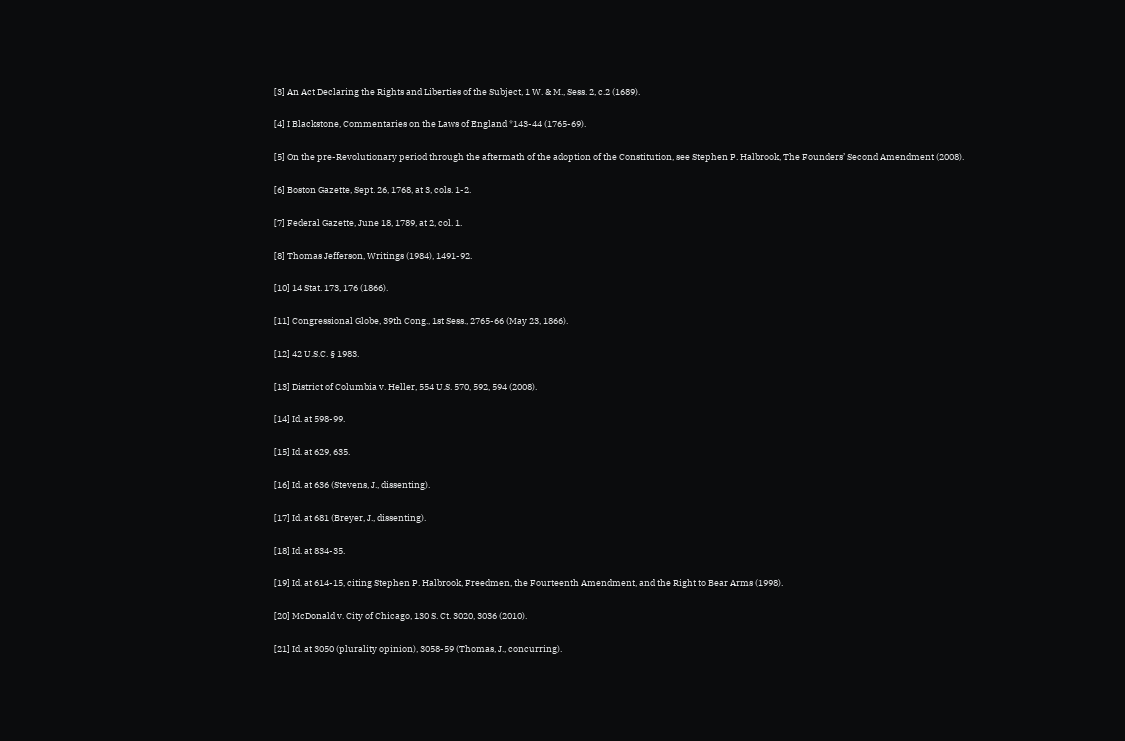[3] An Act Declaring the Rights and Liberties of the Subject, 1 W. & M., Sess. 2, c.2 (1689).

[4] I Blackstone, Commentaries on the Laws of England *143-44 (1765-69).

[5] On the pre-Revolutionary period through the aftermath of the adoption of the Constitution, see Stephen P. Halbrook, The Founders’ Second Amendment (2008).

[6] Boston Gazette, Sept. 26, 1768, at 3, cols. 1-2.

[7] Federal Gazette, June 18, 1789, at 2, col. 1.

[8] Thomas Jefferson, Writings (1984), 1491-92.

[10] 14 Stat. 173, 176 (1866).

[11] Congressional Globe, 39th Cong., 1st Sess., 2765-66 (May 23, 1866).

[12] 42 U.S.C. § 1983.

[13] District of Columbia v. Heller, 554 U.S. 570, 592, 594 (2008).

[14] Id. at 598-99.

[15] Id. at 629, 635.

[16] Id. at 636 (Stevens, J., dissenting).

[17] Id. at 681 (Breyer, J., dissenting).

[18] Id. at 834-35.

[19] Id. at 614-15, citing Stephen P. Halbrook, Freedmen, the Fourteenth Amendment, and the Right to Bear Arms (1998).

[20] McDonald v. City of Chicago, 130 S. Ct. 3020, 3036 (2010).

[21] Id. at 3050 (plurality opinion), 3058-59 (Thomas, J., concurring).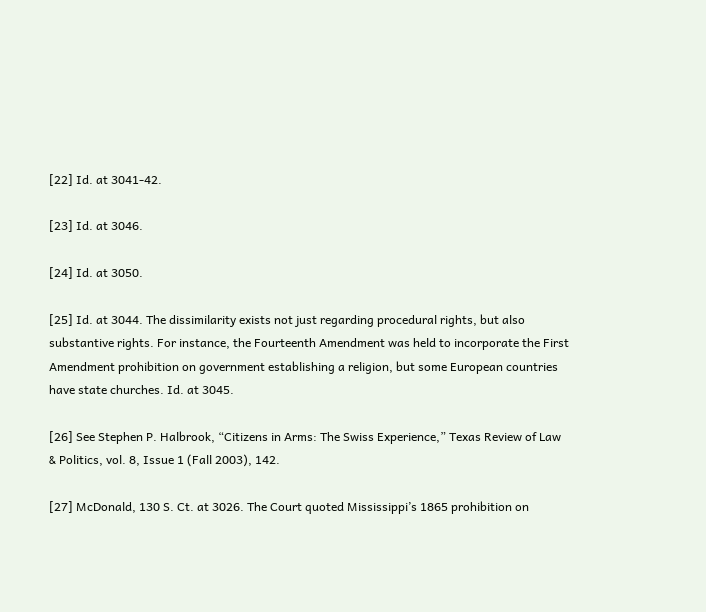[22] Id. at 3041-42.

[23] Id. at 3046.

[24] Id. at 3050.

[25] Id. at 3044. The dissimilarity exists not just regarding procedural rights, but also substantive rights. For instance, the Fourteenth Amendment was held to incorporate the First Amendment prohibition on government establishing a religion, but some European countries have state churches. Id. at 3045.

[26] See Stephen P. Halbrook, “Citizens in Arms: The Swiss Experience,” Texas Review of Law & Politics, vol. 8, Issue 1 (Fall 2003), 142.

[27] McDonald, 130 S. Ct. at 3026. The Court quoted Mississippi’s 1865 prohibition on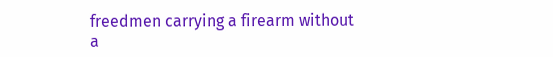freedmen carrying a firearm without a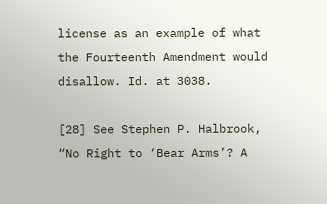license as an example of what the Fourteenth Amendment would disallow. Id. at 3038.

[28] See Stephen P. Halbrook, “No Right to ‘Bear Arms’? A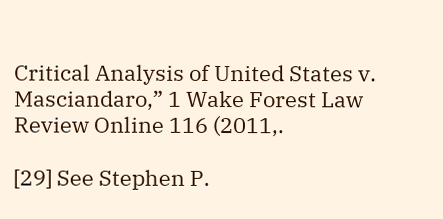Critical Analysis of United States v. Masciandaro,” 1 Wake Forest Law Review Online 116 (2011,.

[29] See Stephen P.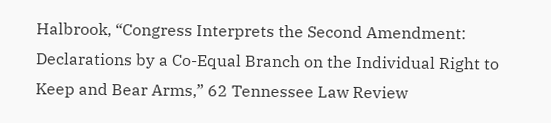Halbrook, “Congress Interprets the Second Amendment: Declarations by a Co-Equal Branch on the Individual Right to Keep and Bear Arms,” 62 Tennessee Law Review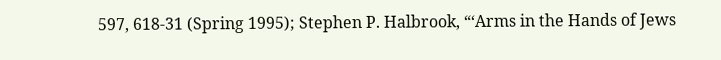597, 618-31 (Spring 1995); Stephen P. Halbrook, “‘Arms in the Hands of Jews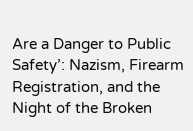Are a Danger to Public Safety’: Nazism, Firearm Registration, and the Night of the Broken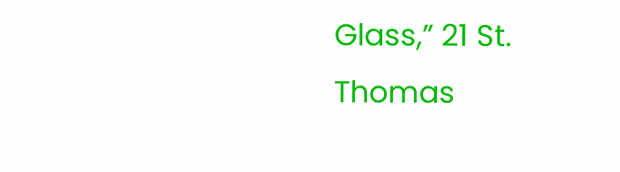Glass,” 21 St. Thomas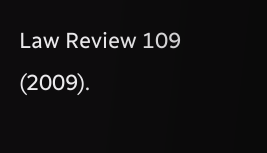Law Review 109 (2009).